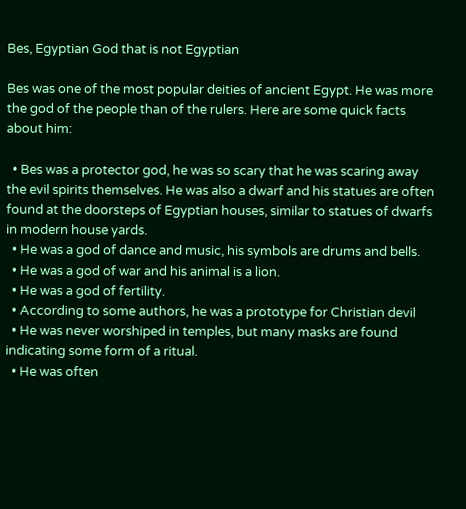Bes, Egyptian God that is not Egyptian

Bes was one of the most popular deities of ancient Egypt. He was more the god of the people than of the rulers. Here are some quick facts about him:

  • Bes was a protector god, he was so scary that he was scaring away the evil spirits themselves. He was also a dwarf and his statues are often found at the doorsteps of Egyptian houses, similar to statues of dwarfs in modern house yards.
  • He was a god of dance and music, his symbols are drums and bells.
  • He was a god of war and his animal is a lion.
  • He was a god of fertility.
  • According to some authors, he was a prototype for Christian devil
  • He was never worshiped in temples, but many masks are found indicating some form of a ritual.
  • He was often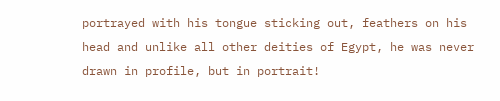portrayed with his tongue sticking out, feathers on his head and unlike all other deities of Egypt, he was never drawn in profile, but in portrait!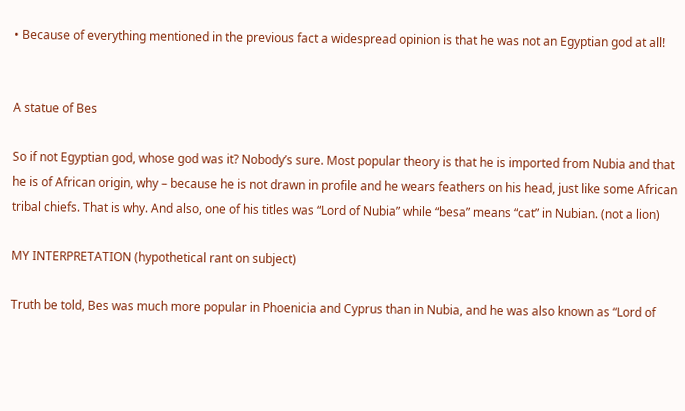• Because of everything mentioned in the previous fact a widespread opinion is that he was not an Egyptian god at all!


A statue of Bes

So if not Egyptian god, whose god was it? Nobody’s sure. Most popular theory is that he is imported from Nubia and that he is of African origin, why – because he is not drawn in profile and he wears feathers on his head, just like some African tribal chiefs. That is why. And also, one of his titles was “Lord of Nubia” while “besa” means “cat” in Nubian. (not a lion)

MY INTERPRETATION (hypothetical rant on subject)

Truth be told, Bes was much more popular in Phoenicia and Cyprus than in Nubia, and he was also known as “Lord of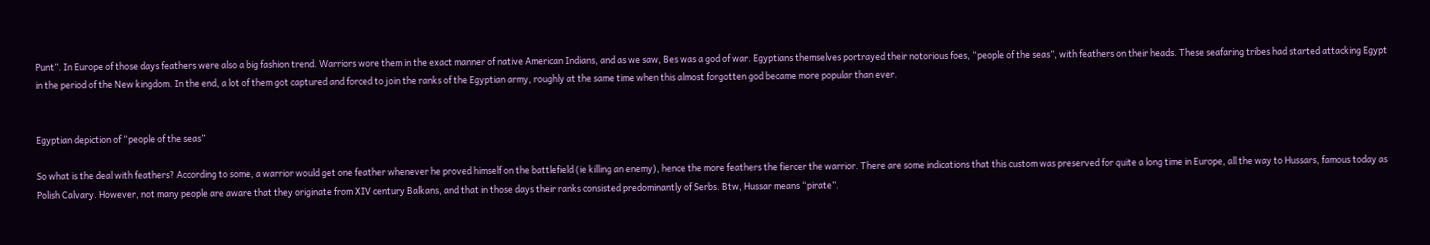Punt”. In Europe of those days feathers were also a big fashion trend. Warriors wore them in the exact manner of native American Indians, and as we saw, Bes was a god of war. Egyptians themselves portrayed their notorious foes, “people of the seas”, with feathers on their heads. These seafaring tribes had started attacking Egypt in the period of the New kingdom. In the end, a lot of them got captured and forced to join the ranks of the Egyptian army, roughly at the same time when this almost forgotten god became more popular than ever.


Egyptian depiction of “people of the seas”

So what is the deal with feathers? According to some, a warrior would get one feather whenever he proved himself on the battlefield (ie killing an enemy), hence the more feathers the fiercer the warrior. There are some indications that this custom was preserved for quite a long time in Europe, all the way to Hussars, famous today as Polish Calvary. However, not many people are aware that they originate from XIV century Balkans, and that in those days their ranks consisted predominantly of Serbs. Btw, Hussar means “pirate”.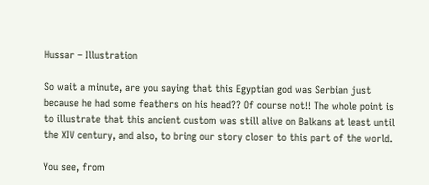Hussar – Illustration

So wait a minute, are you saying that this Egyptian god was Serbian just because he had some feathers on his head?? Of course not!! The whole point is to illustrate that this ancient custom was still alive on Balkans at least until the XIV century, and also, to bring our story closer to this part of the world.

You see, from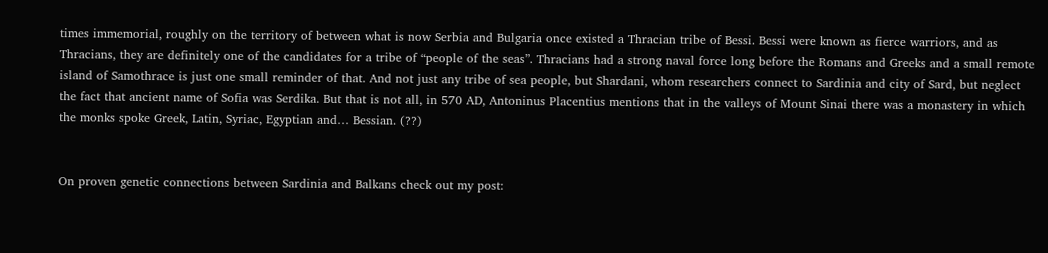times immemorial, roughly on the territory of between what is now Serbia and Bulgaria once existed a Thracian tribe of Bessi. Bessi were known as fierce warriors, and as Thracians, they are definitely one of the candidates for a tribe of “people of the seas”. Thracians had a strong naval force long before the Romans and Greeks and a small remote island of Samothrace is just one small reminder of that. And not just any tribe of sea people, but Shardani, whom researchers connect to Sardinia and city of Sard, but neglect the fact that ancient name of Sofia was Serdika. But that is not all, in 570 AD, Antoninus Placentius mentions that in the valleys of Mount Sinai there was a monastery in which the monks spoke Greek, Latin, Syriac, Egyptian and… Bessian. (??)


On proven genetic connections between Sardinia and Balkans check out my post: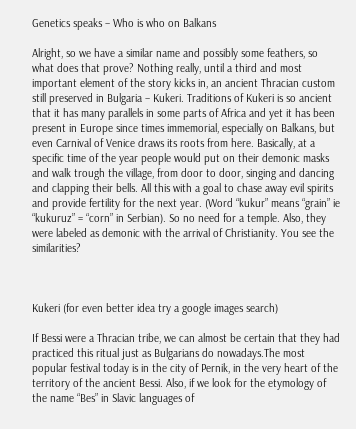Genetics speaks – Who is who on Balkans

Alright, so we have a similar name and possibly some feathers, so what does that prove? Nothing really, until a third and most important element of the story kicks in, an ancient Thracian custom still preserved in Bulgaria – Kukeri. Traditions of Kukeri is so ancient that it has many parallels in some parts of Africa and yet it has been present in Europe since times immemorial, especially on Balkans, but even Carnival of Venice draws its roots from here. Basically, at a specific time of the year people would put on their demonic masks and walk trough the village, from door to door, singing and dancing and clapping their bells. All this with a goal to chase away evil spirits and provide fertility for the next year. (Word “kukur” means “grain” ie “kukuruz” = “corn” in Serbian). So no need for a temple. Also, they were labeled as demonic with the arrival of Christianity. You see the similarities?



Kukeri (for even better idea try a google images search)

If Bessi were a Thracian tribe, we can almost be certain that they had practiced this ritual just as Bulgarians do nowadays.The most popular festival today is in the city of Pernik, in the very heart of the territory of the ancient Bessi. Also, if we look for the etymology of the name “Bes” in Slavic languages of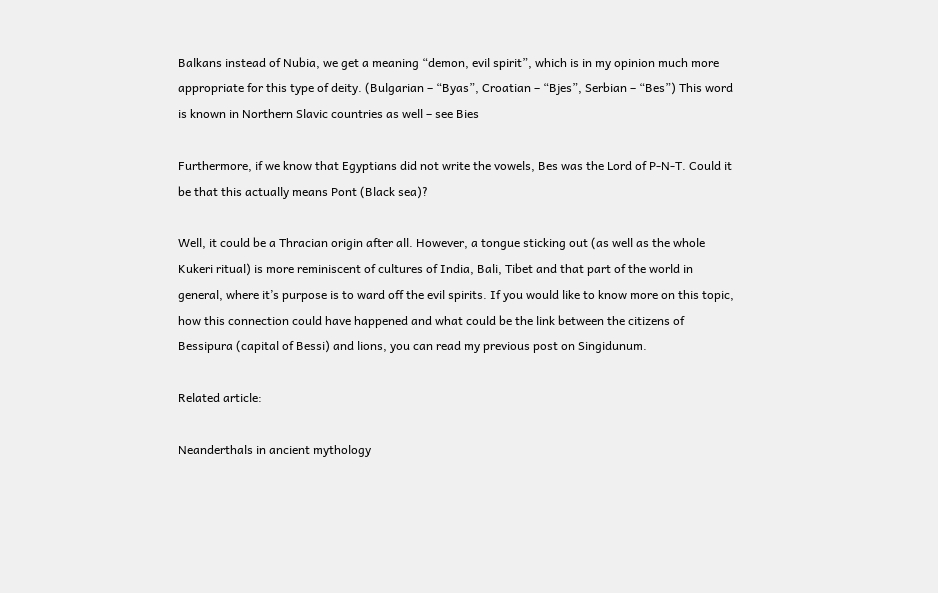Balkans instead of Nubia, we get a meaning “demon, evil spirit”, which is in my opinion much more appropriate for this type of deity. (Bulgarian – “Byas”, Croatian – “Bjes”, Serbian – “Bes”) This word is known in Northern Slavic countries as well – see Bies

Furthermore, if we know that Egyptians did not write the vowels, Bes was the Lord of P-N-T. Could it be that this actually means Pont (Black sea)?

Well, it could be a Thracian origin after all. However, a tongue sticking out (as well as the whole Kukeri ritual) is more reminiscent of cultures of India, Bali, Tibet and that part of the world in general, where it’s purpose is to ward off the evil spirits. If you would like to know more on this topic, how this connection could have happened and what could be the link between the citizens of Bessipura (capital of Bessi) and lions, you can read my previous post on Singidunum.

Related article:

Neanderthals in ancient mythology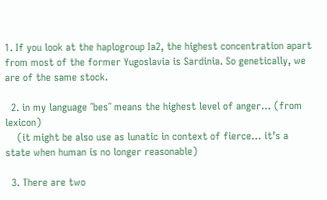1. If you look at the haplogroup Ia2, the highest concentration apart from most of the former Yugoslavia is Sardinia. So genetically, we are of the same stock.

  2. in my language ˝bes˝ means the highest level of anger… (from lexicon)
    (it might be also use as lunatic in context of fierce… it’s a state when human is no longer reasonable)

  3. There are two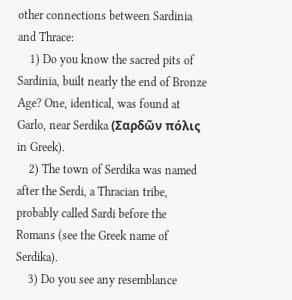other connections between Sardinia and Thrace:
    1) Do you know the sacred pits of Sardinia, built nearly the end of Bronze Age? One, identical, was found at Garlo, near Serdika (Σαρδῶν πόλις in Greek).
    2) The town of Serdika was named after the Serdi, a Thracian tribe, probably called Sardi before the Romans (see the Greek name of Serdika).
    3) Do you see any resemblance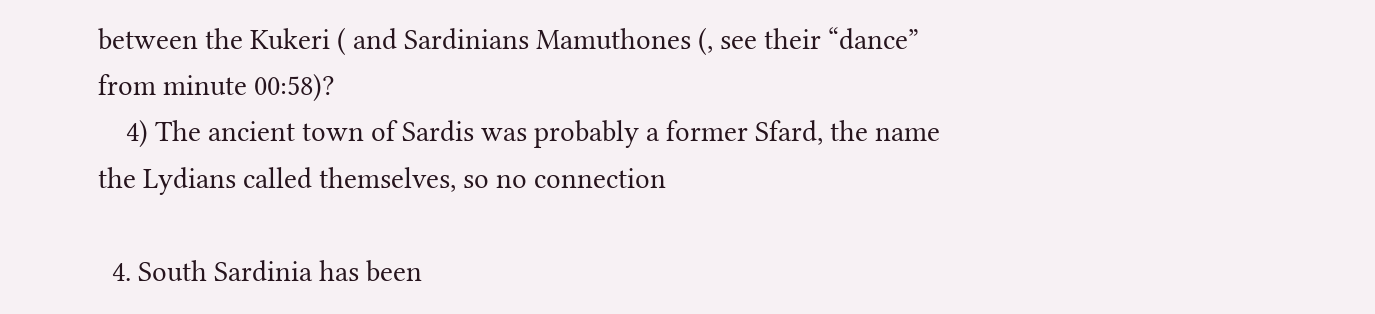between the Kukeri ( and Sardinians Mamuthones (, see their “dance” from minute 00:58)?
    4) The ancient town of Sardis was probably a former Sfard, the name the Lydians called themselves, so no connection

  4. South Sardinia has been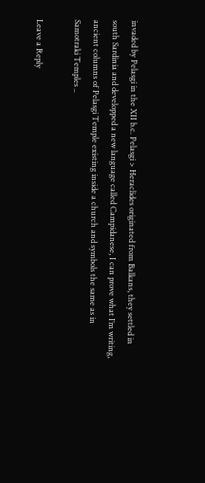invaded by Pelasgi in the XII b.c. Pelasgi > Heraclides originated from Balkans, they settled in south Sardinia and developped a new language called Campidanese, I can prove what I’m writing, ancient columns of Pelasgi Temple existing inside a church and symbols the same as in Samotraki Temples ..

Leave a Reply